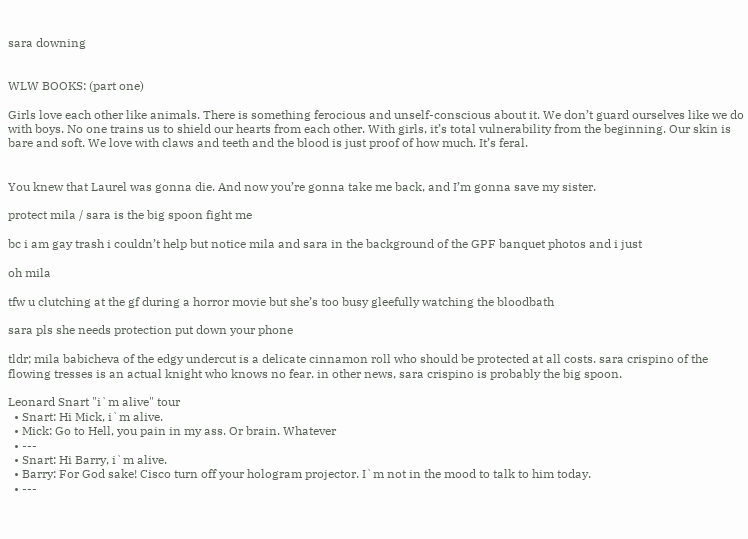sara downing


WLW BOOKS: (part one)

Girls love each other like animals. There is something ferocious and unself-conscious about it. We don’t guard ourselves like we do with boys. No one trains us to shield our hearts from each other. With girls, it’s total vulnerability from the beginning. Our skin is bare and soft. We love with claws and teeth and the blood is just proof of how much. It’s feral.


You knew that Laurel was gonna die. And now you’re gonna take me back, and I’m gonna save my sister.

protect mila / sara is the big spoon fight me

bc i am gay trash i couldn’t help but notice mila and sara in the background of the GPF banquet photos and i just

oh mila

tfw u clutching at the gf during a horror movie but she’s too busy gleefully watching the bloodbath

sara pls she needs protection put down your phone

tldr; mila babicheva of the edgy undercut is a delicate cinnamon roll who should be protected at all costs. sara crispino of the flowing tresses is an actual knight who knows no fear. in other news, sara crispino is probably the big spoon.

Leonard Snart "i`m alive" tour
  • Snart: Hi Mick, i`m alive.
  • Mick: Go to Hell, you pain in my ass. Or brain. Whatever
  • ---
  • Snart: Hi Barry, i`m alive.
  • Barry: For God sake! Cisco turn off your hologram projector. I`m not in the mood to talk to him today.
  • ---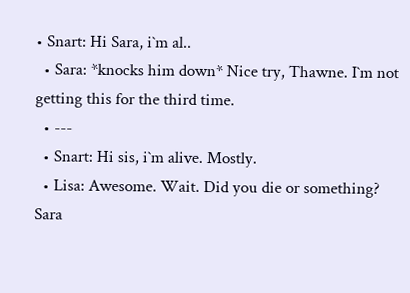• Snart: Hi Sara, i`m al..
  • Sara: *knocks him down* Nice try, Thawne. I`m not getting this for the third time.
  • ---
  • Snart: Hi sis, i`m alive. Mostly.
  • Lisa: Awesome. Wait. Did you die or something?
Sara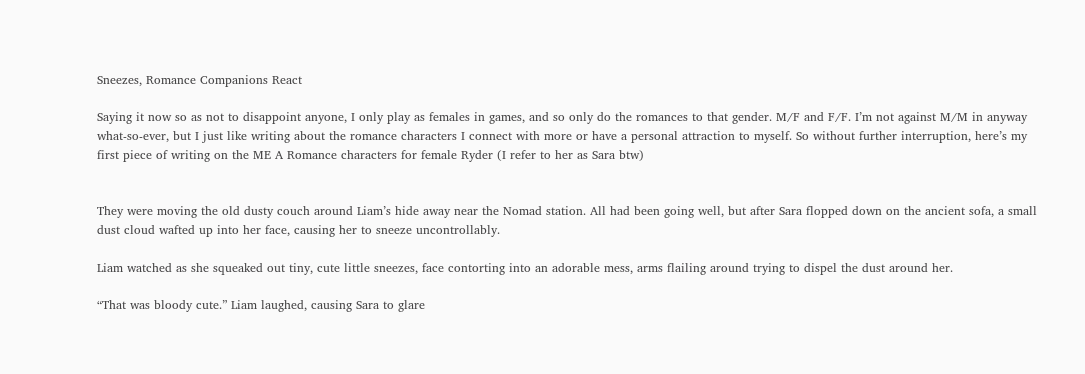Sneezes, Romance Companions React

Saying it now so as not to disappoint anyone, I only play as females in games, and so only do the romances to that gender. M/F and F/F. I’m not against M/M in anyway what-so-ever, but I just like writing about the romance characters I connect with more or have a personal attraction to myself. So without further interruption, here’s my first piece of writing on the ME A Romance characters for female Ryder (I refer to her as Sara btw)


They were moving the old dusty couch around Liam’s hide away near the Nomad station. All had been going well, but after Sara flopped down on the ancient sofa, a small dust cloud wafted up into her face, causing her to sneeze uncontrollably.

Liam watched as she squeaked out tiny, cute little sneezes, face contorting into an adorable mess, arms flailing around trying to dispel the dust around her.

“That was bloody cute.” Liam laughed, causing Sara to glare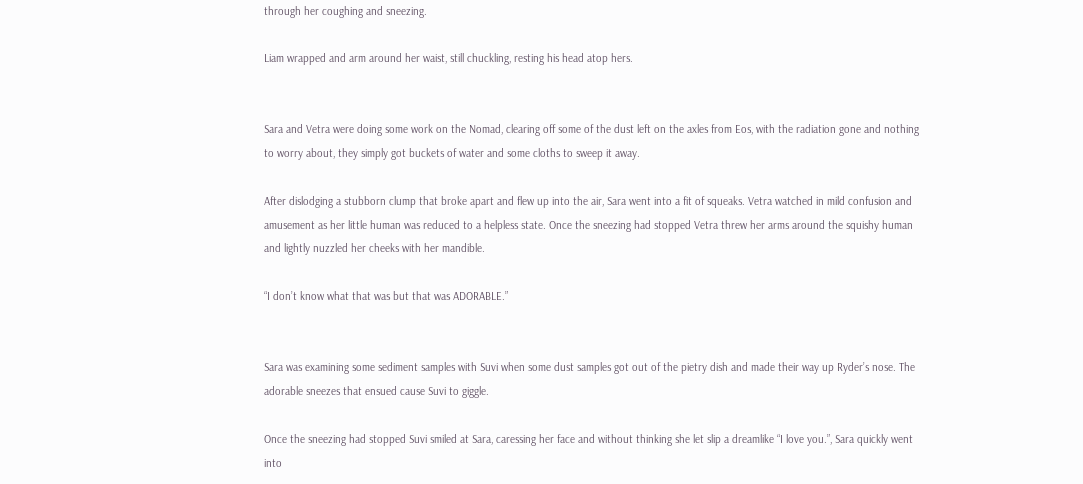through her coughing and sneezing.

Liam wrapped and arm around her waist, still chuckling, resting his head atop hers.


Sara and Vetra were doing some work on the Nomad, clearing off some of the dust left on the axles from Eos, with the radiation gone and nothing to worry about, they simply got buckets of water and some cloths to sweep it away.

After dislodging a stubborn clump that broke apart and flew up into the air, Sara went into a fit of squeaks. Vetra watched in mild confusion and amusement as her little human was reduced to a helpless state. Once the sneezing had stopped Vetra threw her arms around the squishy human and lightly nuzzled her cheeks with her mandible.

“I don’t know what that was but that was ADORABLE.”


Sara was examining some sediment samples with Suvi when some dust samples got out of the pietry dish and made their way up Ryder’s nose. The adorable sneezes that ensued cause Suvi to giggle.

Once the sneezing had stopped Suvi smiled at Sara, caressing her face and without thinking she let slip a dreamlike “I love you.”, Sara quickly went into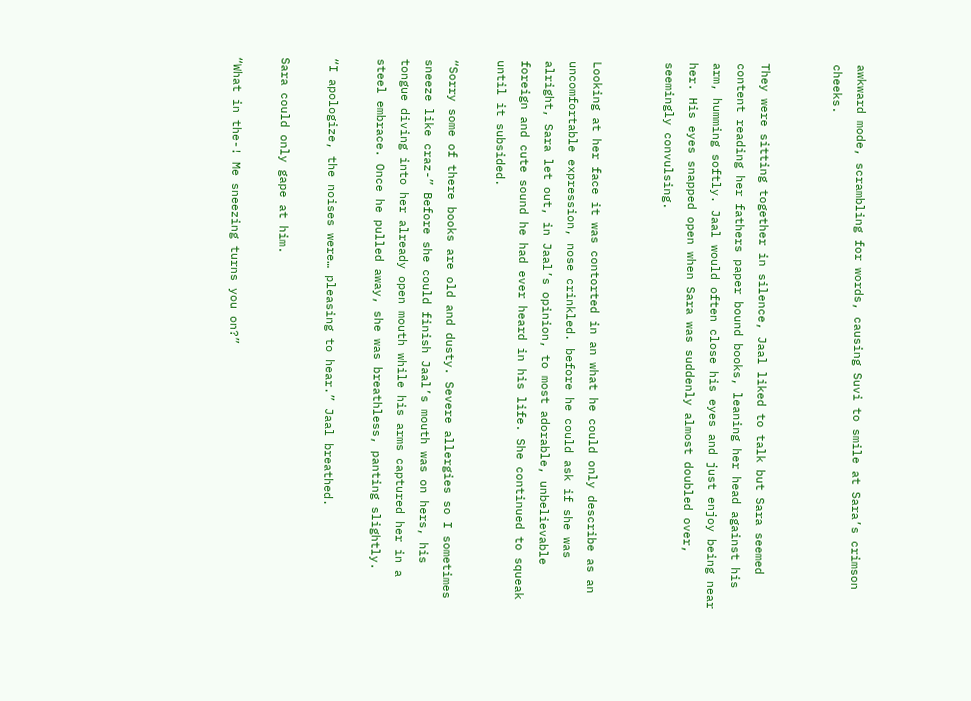awkward mode, scrambling for words, causing Suvi to smile at Sara’s crimson cheeks.


They were sitting together in silence, Jaal liked to talk but Sara seemed content reading her fathers paper bound books, leaning her head against his arm, humming softly. Jaal would often close his eyes and just enjoy being near her. His eyes snapped open when Sara was suddenly almost doubled over, seemingly convulsing.


Looking at her face it was contorted in an what he could only describe as an uncomfortable expression, nose crinkled. before he could ask if she was alright, Sara let out, in Jaal’s opinion, to most adorable, unbelievable foreign and cute sound he had ever heard in his life. She continued to squeak until it subsided.

“Sorry some of there books are old and dusty. Severe allergies so I sometimes sneeze like craz-” Before she could finish Jaal’s mouth was on hers, his tongue diving into her already open mouth while his arms captured her in a steel embrace. Once he pulled away, she was breathless, panting slightly.

“I apologize, the noises were… pleasing to hear.” Jaal breathed.

Sara could only gape at him.

“What in the-! Me sneezing turns you on?”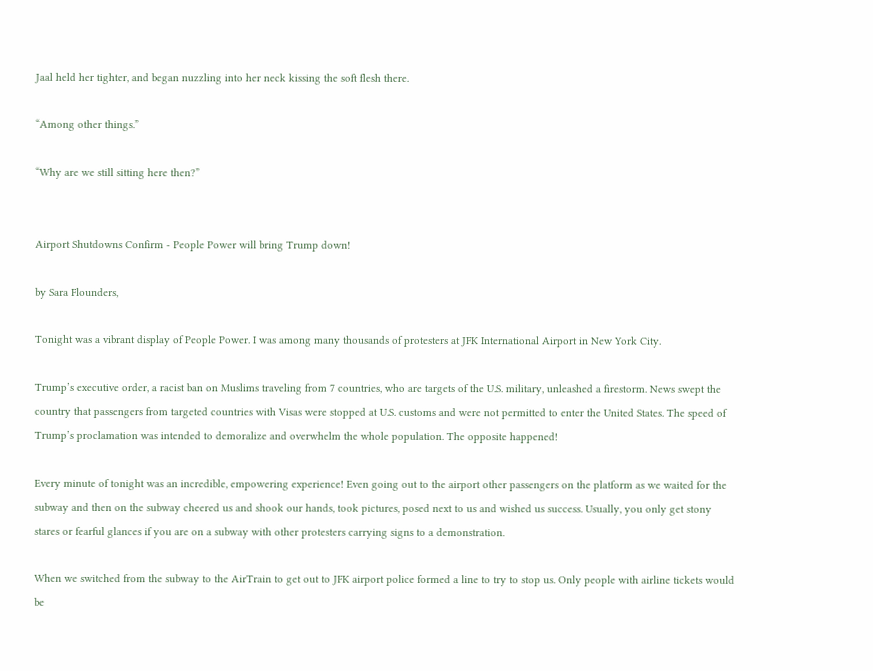Jaal held her tighter, and began nuzzling into her neck kissing the soft flesh there.

“Among other things.”

“Why are we still sitting here then?”


Airport Shutdowns Confirm - People Power will bring Trump down!

by Sara Flounders,

Tonight was a vibrant display of People Power. I was among many thousands of protesters at JFK International Airport in New York City.

Trump’s executive order, a racist ban on Muslims traveling from 7 countries, who are targets of the U.S. military, unleashed a firestorm. News swept the country that passengers from targeted countries with Visas were stopped at U.S. customs and were not permitted to enter the United States. The speed of Trump’s proclamation was intended to demoralize and overwhelm the whole population. The opposite happened!

Every minute of tonight was an incredible, empowering experience! Even going out to the airport other passengers on the platform as we waited for the subway and then on the subway cheered us and shook our hands, took pictures, posed next to us and wished us success. Usually, you only get stony stares or fearful glances if you are on a subway with other protesters carrying signs to a demonstration.

When we switched from the subway to the AirTrain to get out to JFK airport police formed a line to try to stop us. Only people with airline tickets would be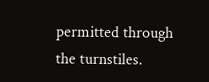permitted through the turnstiles.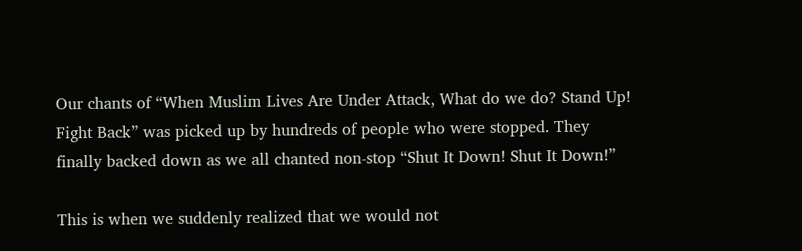Our chants of “When Muslim Lives Are Under Attack, What do we do? Stand Up! Fight Back” was picked up by hundreds of people who were stopped. They finally backed down as we all chanted non-stop “Shut It Down! Shut It Down!”

This is when we suddenly realized that we would not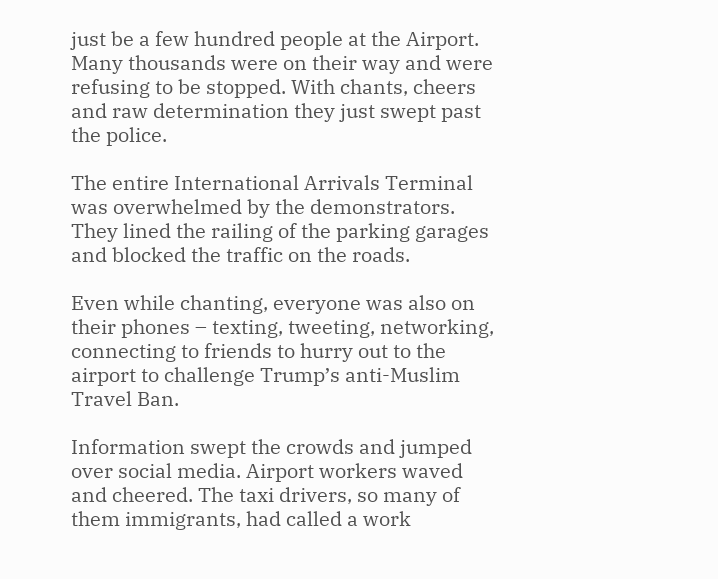just be a few hundred people at the Airport. Many thousands were on their way and were refusing to be stopped. With chants, cheers and raw determination they just swept past the police.

The entire International Arrivals Terminal was overwhelmed by the demonstrators. They lined the railing of the parking garages and blocked the traffic on the roads.

Even while chanting, everyone was also on their phones – texting, tweeting, networking, connecting to friends to hurry out to the airport to challenge Trump’s anti-Muslim Travel Ban.

Information swept the crowds and jumped over social media. Airport workers waved and cheered. The taxi drivers, so many of them immigrants, had called a work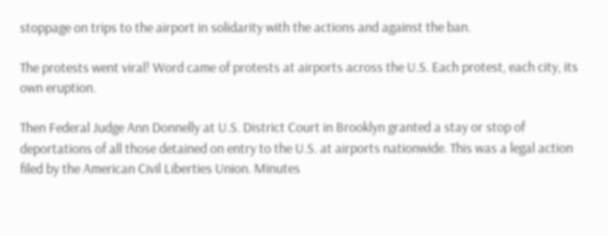stoppage on trips to the airport in solidarity with the actions and against the ban.

The protests went viral! Word came of protests at airports across the U.S. Each protest, each city, its own eruption.

Then Federal Judge Ann Donnelly at U.S. District Court in Brooklyn granted a stay or stop of deportations of all those detained on entry to the U.S. at airports nationwide. This was a legal action filed by the American Civil Liberties Union. Minutes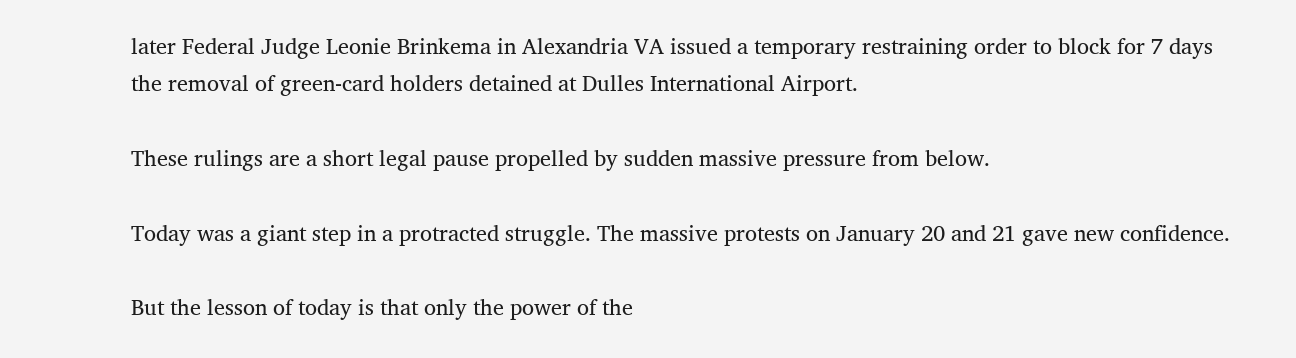later Federal Judge Leonie Brinkema in Alexandria VA issued a temporary restraining order to block for 7 days the removal of green-card holders detained at Dulles International Airport.

These rulings are a short legal pause propelled by sudden massive pressure from below.

Today was a giant step in a protracted struggle. The massive protests on January 20 and 21 gave new confidence.

But the lesson of today is that only the power of the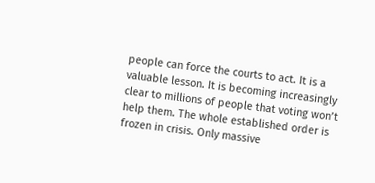people can force the courts to act. It is a valuable lesson. It is becoming increasingly clear to millions of people that voting won’t help them. The whole established order is frozen in crisis. Only massive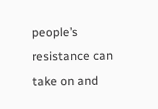people’s resistance can take on and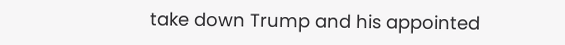take down Trump and his appointed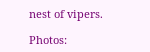nest of vipers.

Photos: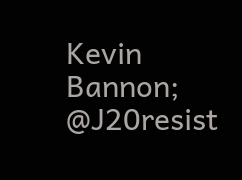Kevin Bannon; @J20resist